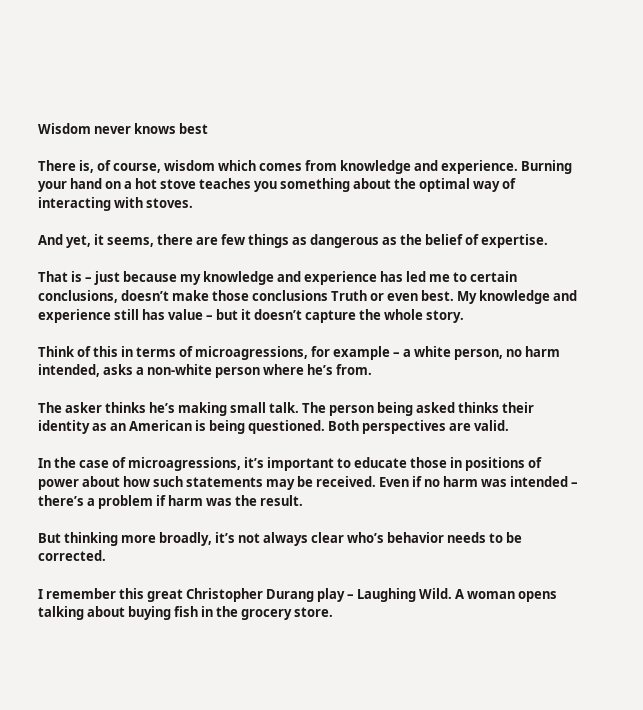Wisdom never knows best

There is, of course, wisdom which comes from knowledge and experience. Burning your hand on a hot stove teaches you something about the optimal way of interacting with stoves.

And yet, it seems, there are few things as dangerous as the belief of expertise.

That is – just because my knowledge and experience has led me to certain conclusions, doesn’t make those conclusions Truth or even best. My knowledge and experience still has value – but it doesn’t capture the whole story.

Think of this in terms of microagressions, for example – a white person, no harm intended, asks a non-white person where he’s from.

The asker thinks he’s making small talk. The person being asked thinks their identity as an American is being questioned. Both perspectives are valid.

In the case of microagressions, it’s important to educate those in positions of power about how such statements may be received. Even if no harm was intended – there’s a problem if harm was the result.

But thinking more broadly, it’s not always clear who’s behavior needs to be corrected.

I remember this great Christopher Durang play – Laughing Wild. A woman opens talking about buying fish in the grocery store.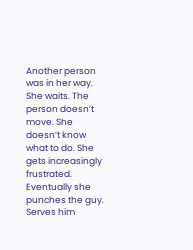Another person was in her way. She waits. The person doesn’t move. She doesn’t know what to do. She gets increasingly frustrated. Eventually she punches the guy. Serves him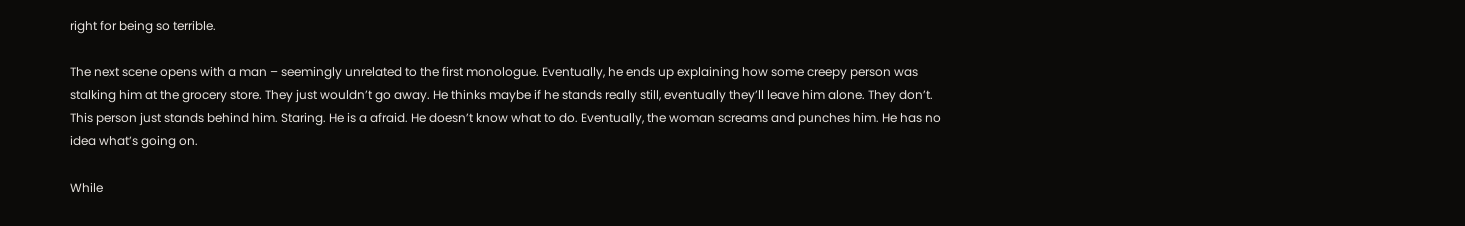right for being so terrible.

The next scene opens with a man – seemingly unrelated to the first monologue. Eventually, he ends up explaining how some creepy person was stalking him at the grocery store. They just wouldn’t go away. He thinks maybe if he stands really still, eventually they’ll leave him alone. They don’t. This person just stands behind him. Staring. He is a afraid. He doesn’t know what to do. Eventually, the woman screams and punches him. He has no idea what’s going on.

While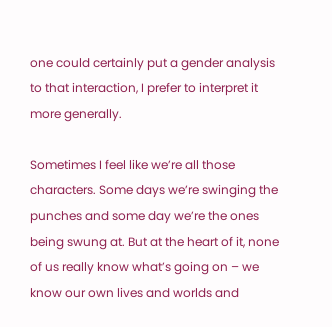one could certainly put a gender analysis to that interaction, I prefer to interpret it more generally.

Sometimes I feel like we’re all those characters. Some days we’re swinging the punches and some day we’re the ones being swung at. But at the heart of it, none of us really know what’s going on – we know our own lives and worlds and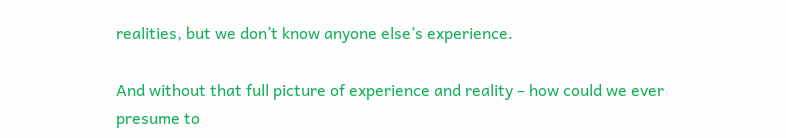realities, but we don’t know anyone else’s experience.

And without that full picture of experience and reality – how could we ever presume to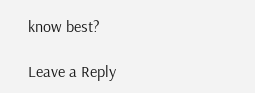know best?

Leave a Reply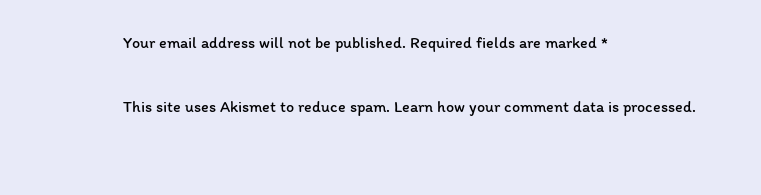Your email address will not be published. Required fields are marked *

This site uses Akismet to reduce spam. Learn how your comment data is processed.